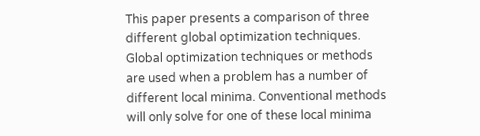This paper presents a comparison of three different global optimization techniques. Global optimization techniques or methods are used when a problem has a number of different local minima. Conventional methods will only solve for one of these local minima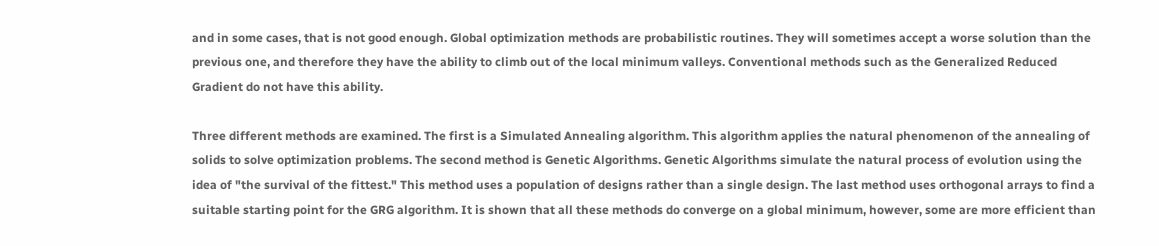and in some cases, that is not good enough. Global optimization methods are probabilistic routines. They will sometimes accept a worse solution than the previous one, and therefore they have the ability to climb out of the local minimum valleys. Conventional methods such as the Generalized Reduced Gradient do not have this ability.

Three different methods are examined. The first is a Simulated Annealing algorithm. This algorithm applies the natural phenomenon of the annealing of solids to solve optimization problems. The second method is Genetic Algorithms. Genetic Algorithms simulate the natural process of evolution using the idea of "the survival of the fittest." This method uses a population of designs rather than a single design. The last method uses orthogonal arrays to find a suitable starting point for the GRG algorithm. It is shown that all these methods do converge on a global minimum, however, some are more efficient than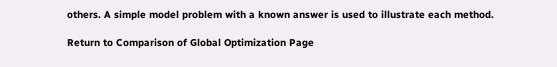others. A simple model problem with a known answer is used to illustrate each method.

Return to Comparison of Global Optimization Page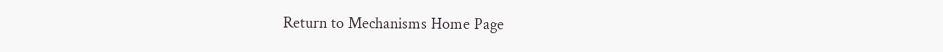Return to Mechanisms Home Page